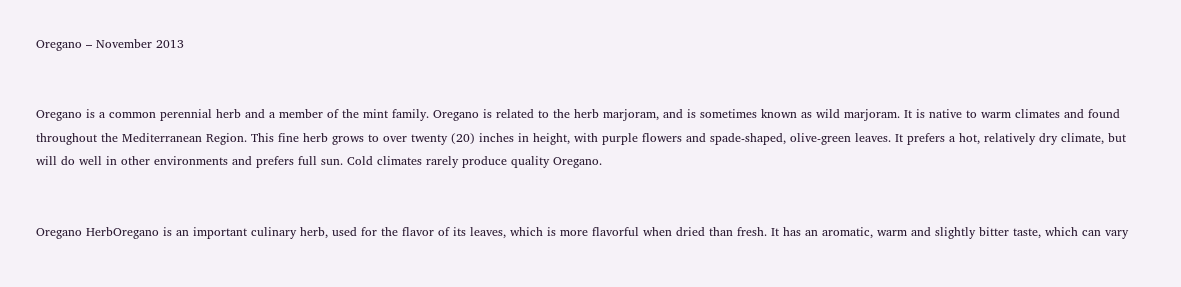Oregano – November 2013


Oregano is a common perennial herb and a member of the mint family. Oregano is related to the herb marjoram, and is sometimes known as wild marjoram. It is native to warm climates and found throughout the Mediterranean Region. This fine herb grows to over twenty (20) inches in height, with purple flowers and spade-shaped, olive-green leaves. It prefers a hot, relatively dry climate, but will do well in other environments and prefers full sun. Cold climates rarely produce quality Oregano.


Oregano HerbOregano is an important culinary herb, used for the flavor of its leaves, which is more flavorful when dried than fresh. It has an aromatic, warm and slightly bitter taste, which can vary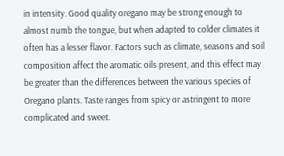in intensity. Good quality oregano may be strong enough to almost numb the tongue, but when adapted to colder climates it often has a lesser flavor. Factors such as climate, seasons and soil composition affect the aromatic oils present, and this effect may be greater than the differences between the various species of Oregano plants. Taste ranges from spicy or astringent to more complicated and sweet.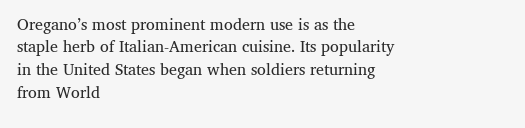Oregano’s most prominent modern use is as the staple herb of Italian-American cuisine. Its popularity in the United States began when soldiers returning from World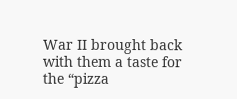War II brought back with them a taste for the “pizza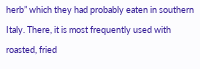herb” which they had probably eaten in southern Italy. There, it is most frequently used with roasted, fried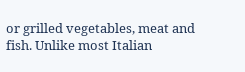or grilled vegetables, meat and fish. Unlike most Italian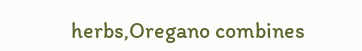herbs,Oregano combines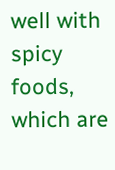well with spicy foods, which are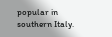popular in southern Italy.